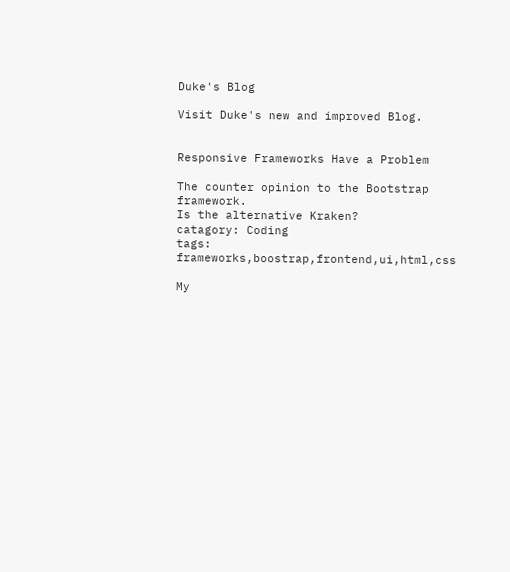Duke's Blog

Visit Duke's new and improved Blog.


Responsive Frameworks Have a Problem

The counter opinion to the Bootstrap framework.
Is the alternative Kraken?
catagory: Coding
tags: frameworks,boostrap,frontend,ui,html,css

My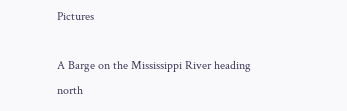Pictures

A Barge on the Mississippi River heading north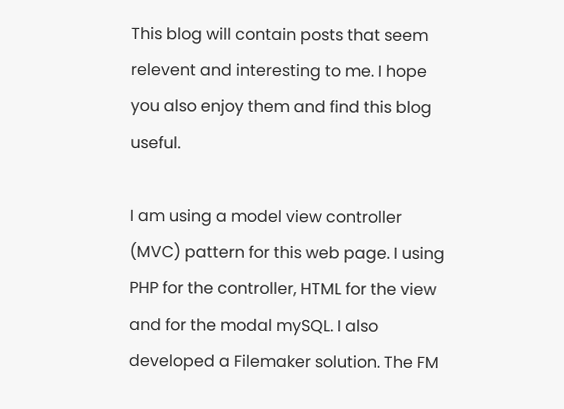This blog will contain posts that seem relevent and interesting to me. I hope you also enjoy them and find this blog useful.

I am using a model view controller (MVC) pattern for this web page. I using PHP for the controller, HTML for the view and for the modal mySQL. I also developed a Filemaker solution. The FM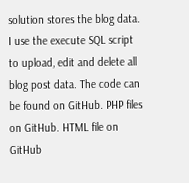solution stores the blog data. I use the execute SQL script to upload, edit and delete all blog post data. The code can be found on GitHub. PHP files on GitHub. HTML file on GitHub